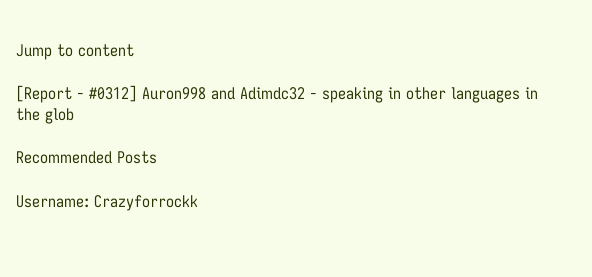Jump to content

[Report - #0312] Auron998 and Adimdc32 - speaking in other languages in the glob

Recommended Posts

Username: Crazyforrockk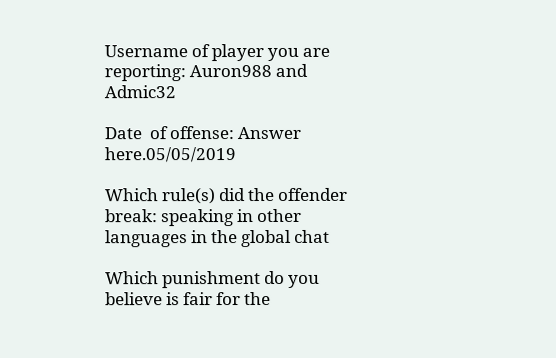Username of player you are reporting: Auron988 and Admic32

Date  of offense: Answer here.05/05/2019

Which rule(s) did the offender break: speaking in other languages in the global chat

Which punishment do you believe is fair for the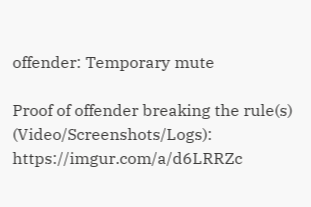offender: Temporary mute

Proof of offender breaking the rule(s) (Video/Screenshots/Logs): https://imgur.com/a/d6LRRZc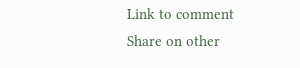Link to comment
Share on other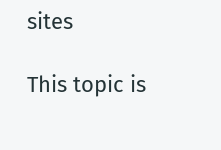sites

This topic is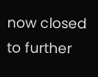now closed to further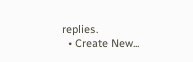replies.
  • Create New...